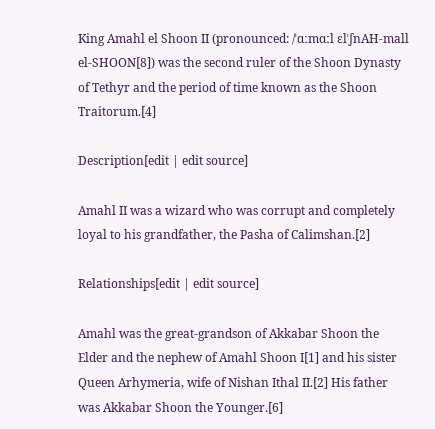King Amahl el Shoon II (pronounced: /ˈɑːmɑːl ɛlˈʃnAH-mall el-SHOON[8]) was the second ruler of the Shoon Dynasty of Tethyr and the period of time known as the Shoon Traitorum.[4]

Description[edit | edit source]

Amahl II was a wizard who was corrupt and completely loyal to his grandfather, the Pasha of Calimshan.[2]

Relationships[edit | edit source]

Amahl was the great-grandson of Akkabar Shoon the Elder and the nephew of Amahl Shoon I[1] and his sister Queen Arhymeria, wife of Nishan Ithal II.[2] His father was Akkabar Shoon the Younger.[6]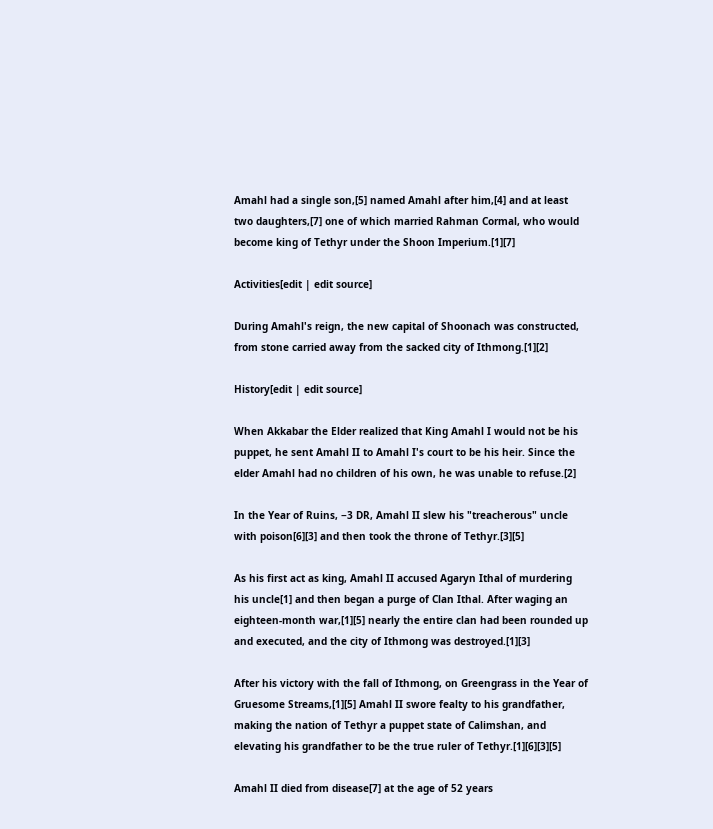Amahl had a single son,[5] named Amahl after him,[4] and at least two daughters,[7] one of which married Rahman Cormal, who would become king of Tethyr under the Shoon Imperium.[1][7]

Activities[edit | edit source]

During Amahl's reign, the new capital of Shoonach was constructed, from stone carried away from the sacked city of Ithmong.[1][2]

History[edit | edit source]

When Akkabar the Elder realized that King Amahl I would not be his puppet, he sent Amahl II to Amahl I's court to be his heir. Since the elder Amahl had no children of his own, he was unable to refuse.[2]

In the Year of Ruins, −3 DR, Amahl II slew his "treacherous" uncle with poison[6][3] and then took the throne of Tethyr.[3][5]

As his first act as king, Amahl II accused Agaryn Ithal of murdering his uncle[1] and then began a purge of Clan Ithal. After waging an eighteen-month war,[1][5] nearly the entire clan had been rounded up and executed, and the city of Ithmong was destroyed.[1][3]

After his victory with the fall of Ithmong, on Greengrass in the Year of Gruesome Streams,[1][5] Amahl II swore fealty to his grandfather, making the nation of Tethyr a puppet state of Calimshan, and elevating his grandfather to be the true ruler of Tethyr.[1][6][3][5]

Amahl II died from disease[7] at the age of 52 years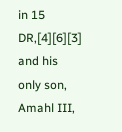in 15 DR,[4][6][3] and his only son, Amahl III,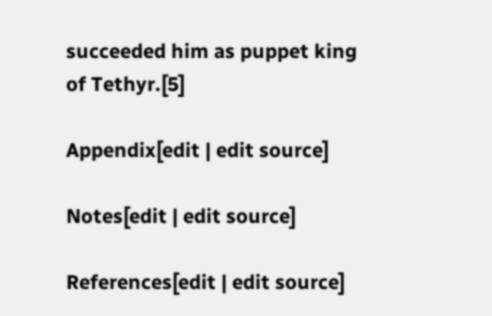succeeded him as puppet king of Tethyr.[5]

Appendix[edit | edit source]

Notes[edit | edit source]

References[edit | edit source]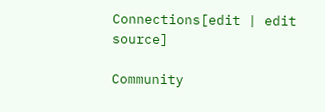Connections[edit | edit source]

Community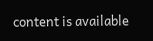content is available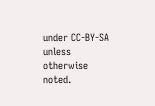under CC-BY-SA unless otherwise noted.